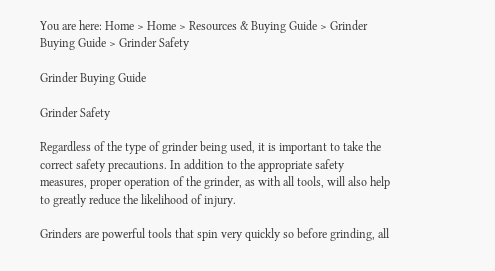You are here: Home > Home > Resources & Buying Guide > Grinder Buying Guide > Grinder Safety

Grinder Buying Guide

Grinder Safety

Regardless of the type of grinder being used, it is important to take the correct safety precautions. In addition to the appropriate safety measures, proper operation of the grinder, as with all tools, will also help to greatly reduce the likelihood of injury.

Grinders are powerful tools that spin very quickly so before grinding, all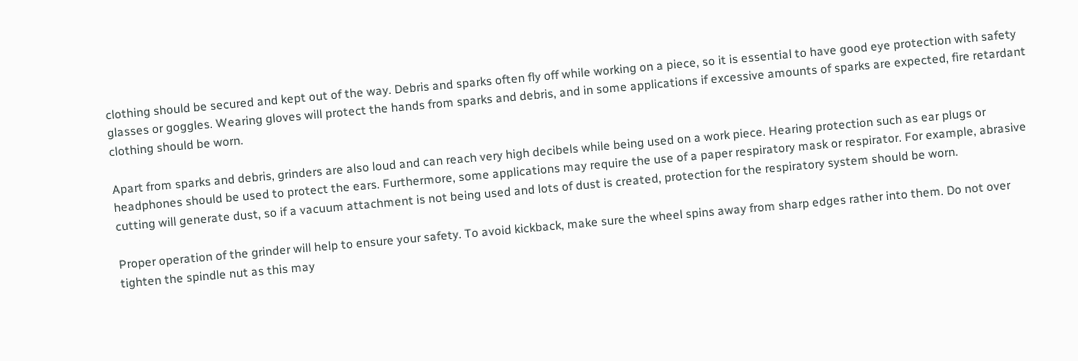clothing should be secured and kept out of the way. Debris and sparks often fly off while working on a piece, so it is essential to have good eye protection with safety glasses or goggles. Wearing gloves will protect the hands from sparks and debris, and in some applications if excessive amounts of sparks are expected, fire retardant clothing should be worn.

Apart from sparks and debris, grinders are also loud and can reach very high decibels while being used on a work piece. Hearing protection such as ear plugs or headphones should be used to protect the ears. Furthermore, some applications may require the use of a paper respiratory mask or respirator. For example, abrasive cutting will generate dust, so if a vacuum attachment is not being used and lots of dust is created, protection for the respiratory system should be worn.

Proper operation of the grinder will help to ensure your safety. To avoid kickback, make sure the wheel spins away from sharp edges rather into them. Do not over tighten the spindle nut as this may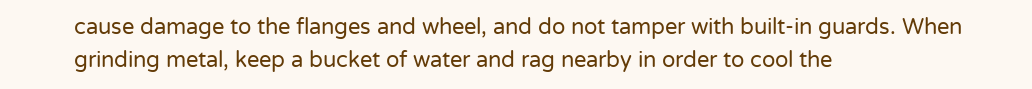cause damage to the flanges and wheel, and do not tamper with built-in guards. When grinding metal, keep a bucket of water and rag nearby in order to cool the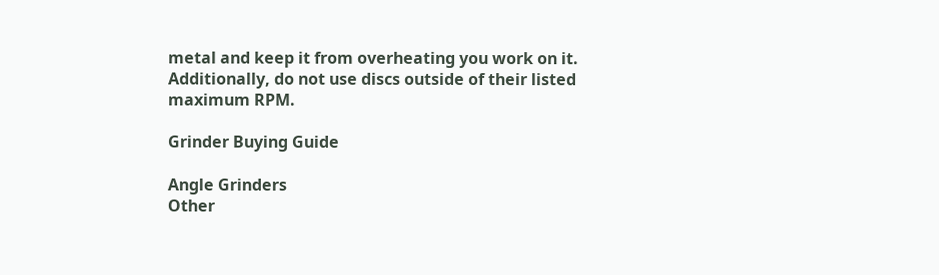metal and keep it from overheating you work on it. Additionally, do not use discs outside of their listed maximum RPM.

Grinder Buying Guide

Angle Grinders
Other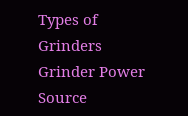Types of Grinders
Grinder Power Source